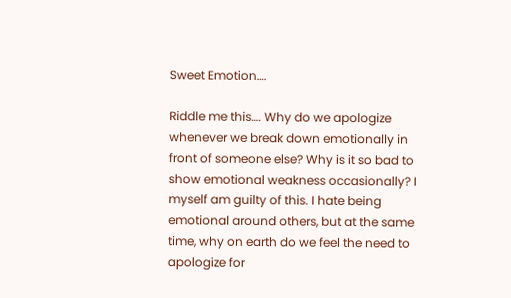Sweet Emotion….

Riddle me this…. Why do we apologize whenever we break down emotionally in front of someone else? Why is it so bad to show emotional weakness occasionally? I myself am guilty of this. I hate being emotional around others, but at the same time, why on earth do we feel the need to apologize for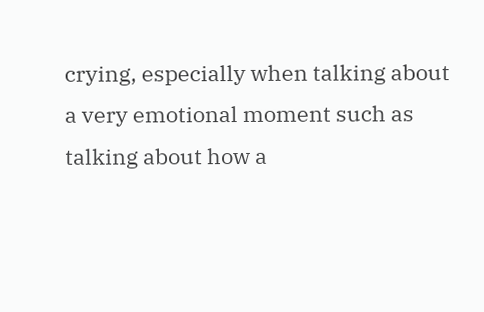crying, especially when talking about a very emotional moment such as talking about how a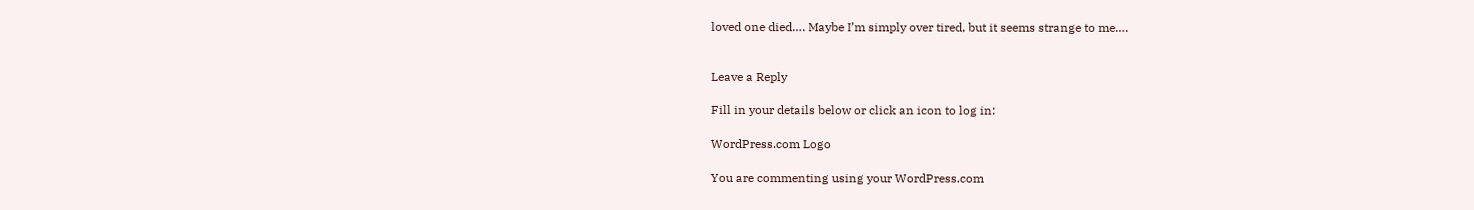loved one died…. Maybe I’m simply over tired, but it seems strange to me….


Leave a Reply

Fill in your details below or click an icon to log in:

WordPress.com Logo

You are commenting using your WordPress.com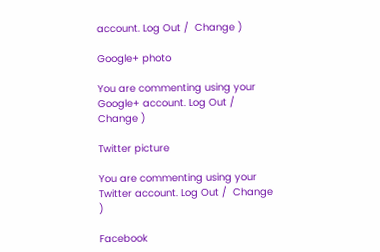account. Log Out /  Change )

Google+ photo

You are commenting using your Google+ account. Log Out /  Change )

Twitter picture

You are commenting using your Twitter account. Log Out /  Change )

Facebook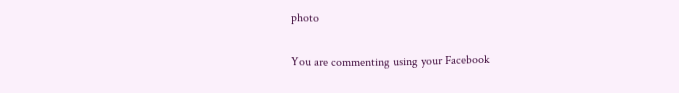photo

You are commenting using your Facebook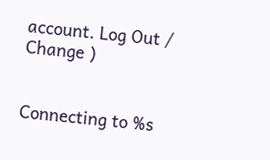account. Log Out /  Change )


Connecting to %s